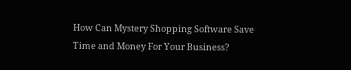How Can Mystery Shopping Software Save Time and Money For Your Business?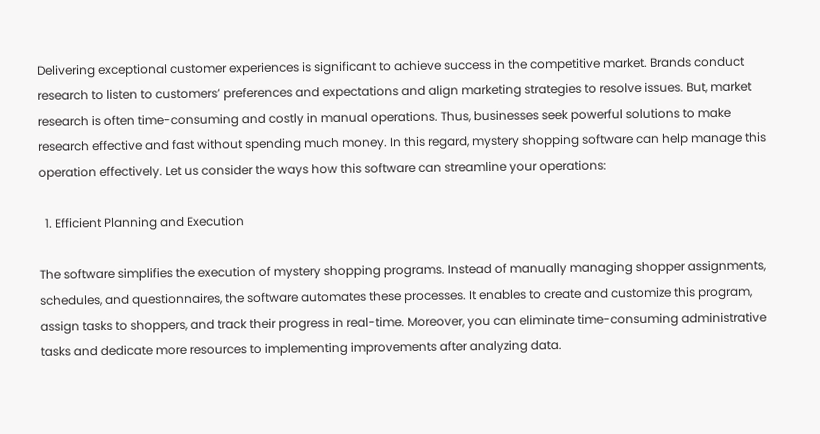Delivering exceptional customer experiences is significant to achieve success in the competitive market. Brands conduct research to listen to customers’ preferences and expectations and align marketing strategies to resolve issues. But, market research is often time-consuming and costly in manual operations. Thus, businesses seek powerful solutions to make research effective and fast without spending much money. In this regard, mystery shopping software can help manage this operation effectively. Let us consider the ways how this software can streamline your operations:

  1. Efficient Planning and Execution

The software simplifies the execution of mystery shopping programs. Instead of manually managing shopper assignments, schedules, and questionnaires, the software automates these processes. It enables to create and customize this program, assign tasks to shoppers, and track their progress in real-time. Moreover, you can eliminate time-consuming administrative tasks and dedicate more resources to implementing improvements after analyzing data.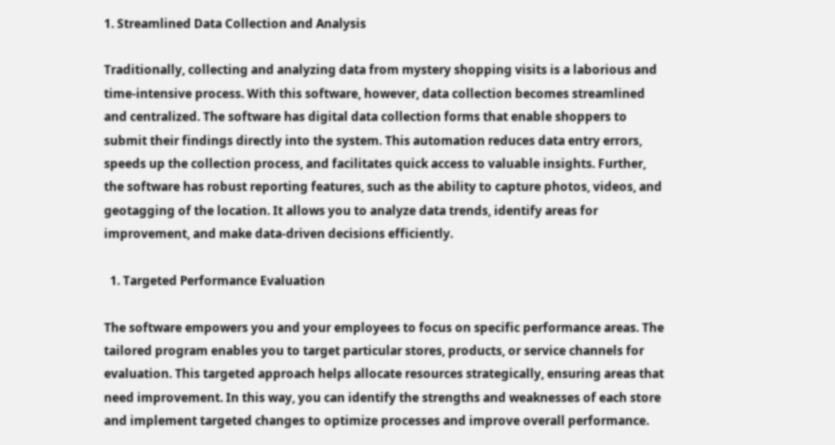1. Streamlined Data Collection and Analysis

Traditionally, collecting and analyzing data from mystery shopping visits is a laborious and time-intensive process. With this software, however, data collection becomes streamlined and centralized. The software has digital data collection forms that enable shoppers to submit their findings directly into the system. This automation reduces data entry errors, speeds up the collection process, and facilitates quick access to valuable insights. Further, the software has robust reporting features, such as the ability to capture photos, videos, and geotagging of the location. It allows you to analyze data trends, identify areas for improvement, and make data-driven decisions efficiently.

  1. Targeted Performance Evaluation

The software empowers you and your employees to focus on specific performance areas. The tailored program enables you to target particular stores, products, or service channels for evaluation. This targeted approach helps allocate resources strategically, ensuring areas that need improvement. In this way, you can identify the strengths and weaknesses of each store and implement targeted changes to optimize processes and improve overall performance.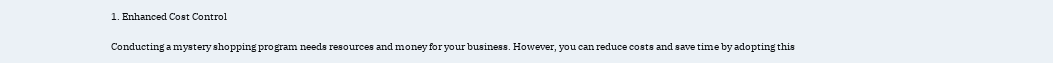1. Enhanced Cost Control

Conducting a mystery shopping program needs resources and money for your business. However, you can reduce costs and save time by adopting this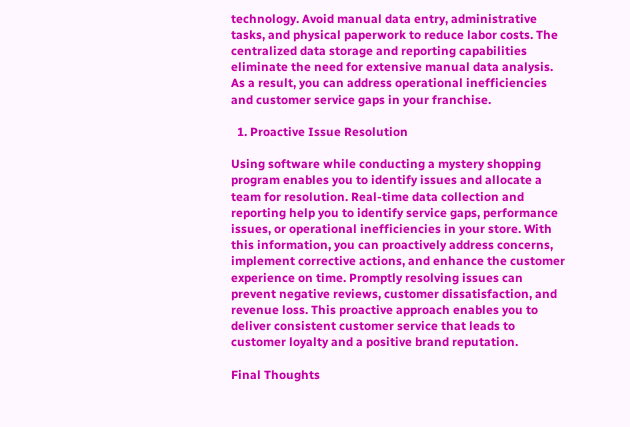technology. Avoid manual data entry, administrative tasks, and physical paperwork to reduce labor costs. The centralized data storage and reporting capabilities eliminate the need for extensive manual data analysis. As a result, you can address operational inefficiencies and customer service gaps in your franchise.

  1. Proactive Issue Resolution

Using software while conducting a mystery shopping program enables you to identify issues and allocate a team for resolution. Real-time data collection and reporting help you to identify service gaps, performance issues, or operational inefficiencies in your store. With this information, you can proactively address concerns, implement corrective actions, and enhance the customer experience on time. Promptly resolving issues can prevent negative reviews, customer dissatisfaction, and revenue loss. This proactive approach enables you to deliver consistent customer service that leads to customer loyalty and a positive brand reputation.

Final Thoughts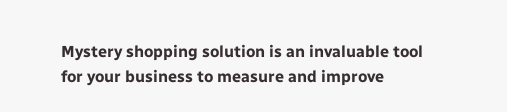Mystery shopping solution is an invaluable tool for your business to measure and improve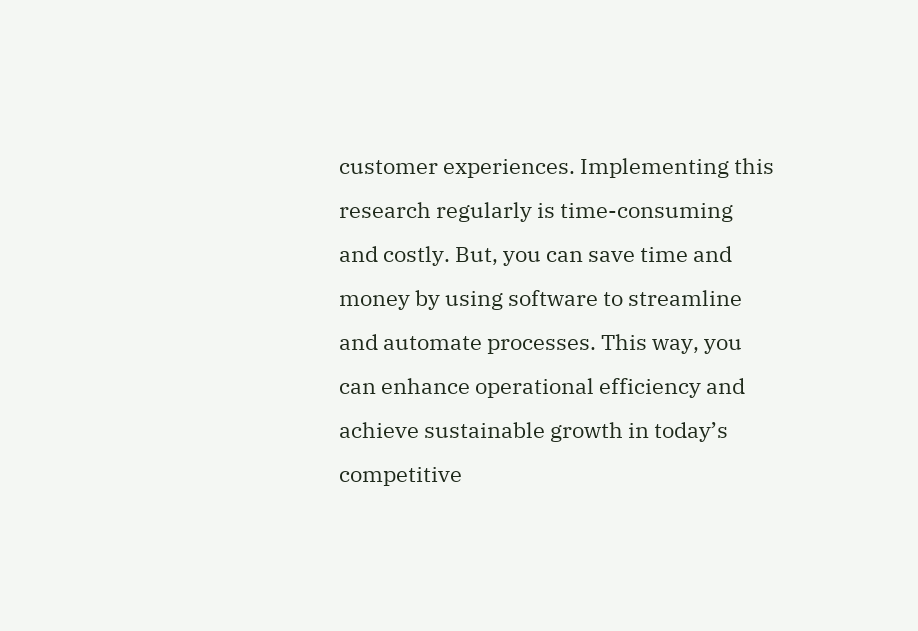customer experiences. Implementing this research regularly is time-consuming and costly. But, you can save time and money by using software to streamline and automate processes. This way, you can enhance operational efficiency and achieve sustainable growth in today’s competitive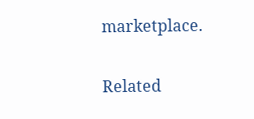marketplace.

Related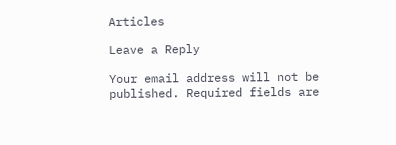Articles

Leave a Reply

Your email address will not be published. Required fields are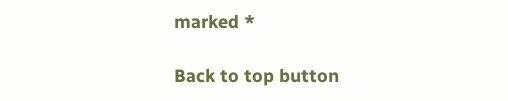marked *

Back to top button